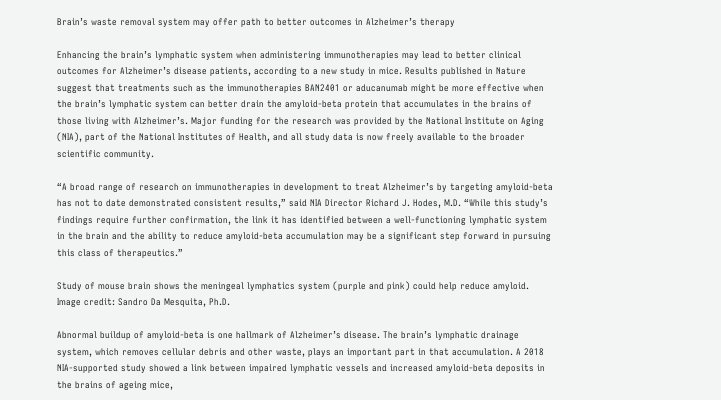Brain’s waste removal system may offer path to better outcomes in Alzheimer’s therapy

Enhancing the brain’s lymphatic system when administering immunotherapies may lead to better clinical outcomes for Alzheimer’s disease patients, according to a new study in mice. Results published in Nature suggest that treatments such as the immunotherapies BAN2401 or aducanumab might be more effective when the brain’s lymphatic system can better drain the amyloid-beta protein that accumulates in the brains of those living with Alzheimer’s. Major funding for the research was provided by the National Institute on Aging (NIA), part of the National Institutes of Health, and all study data is now freely available to the broader scientific community.

“A broad range of research on immunotherapies in development to treat Alzheimer’s by targeting amyloid-beta has not to date demonstrated consistent results,” said NIA Director Richard J. Hodes, M.D. “While this study’s findings require further confirmation, the link it has identified between a well-functioning lymphatic system in the brain and the ability to reduce amyloid-beta accumulation may be a significant step forward in pursuing this class of therapeutics.”

Study of mouse brain shows the meningeal lymphatics system (purple and pink) could help reduce amyloid. Image credit: Sandro Da Mesquita, Ph.D.

Abnormal buildup of amyloid-beta is one hallmark of Alzheimer’s disease. The brain’s lymphatic drainage system, which removes cellular debris and other waste, plays an important part in that accumulation. A 2018 NIA-supported study showed a link between impaired lymphatic vessels and increased amyloid-beta deposits in the brains of ageing mice,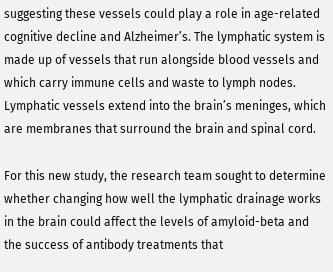suggesting these vessels could play a role in age-related cognitive decline and Alzheimer’s. The lymphatic system is made up of vessels that run alongside blood vessels and which carry immune cells and waste to lymph nodes. Lymphatic vessels extend into the brain’s meninges, which are membranes that surround the brain and spinal cord.

For this new study, the research team sought to determine whether changing how well the lymphatic drainage works in the brain could affect the levels of amyloid-beta and the success of antibody treatments that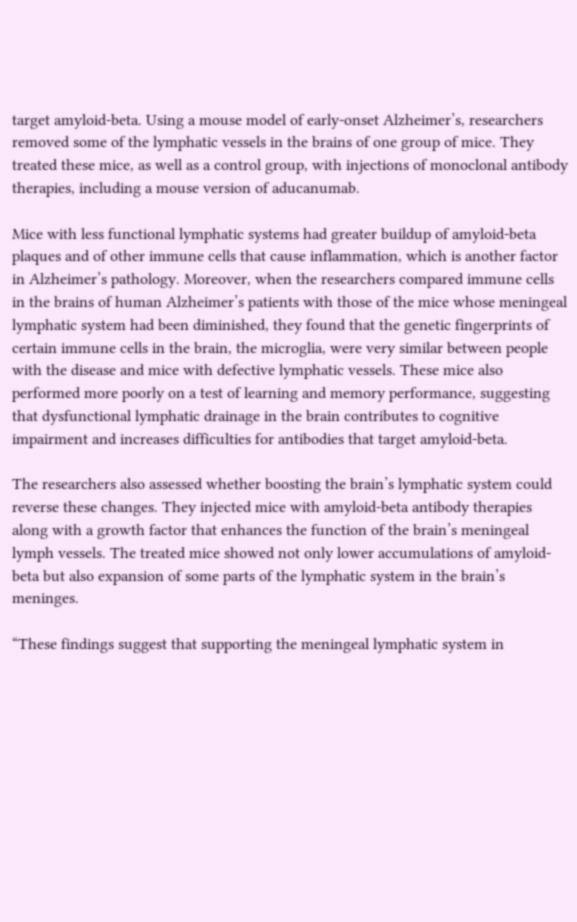target amyloid-beta. Using a mouse model of early-onset Alzheimer’s, researchers removed some of the lymphatic vessels in the brains of one group of mice. They treated these mice, as well as a control group, with injections of monoclonal antibody therapies, including a mouse version of aducanumab.

Mice with less functional lymphatic systems had greater buildup of amyloid-beta plaques and of other immune cells that cause inflammation, which is another factor in Alzheimer’s pathology. Moreover, when the researchers compared immune cells in the brains of human Alzheimer’s patients with those of the mice whose meningeal lymphatic system had been diminished, they found that the genetic fingerprints of certain immune cells in the brain, the microglia, were very similar between people with the disease and mice with defective lymphatic vessels. These mice also performed more poorly on a test of learning and memory performance, suggesting that dysfunctional lymphatic drainage in the brain contributes to cognitive impairment and increases difficulties for antibodies that target amyloid-beta.

The researchers also assessed whether boosting the brain’s lymphatic system could reverse these changes. They injected mice with amyloid-beta antibody therapies along with a growth factor that enhances the function of the brain’s meningeal lymph vessels. The treated mice showed not only lower accumulations of amyloid-beta but also expansion of some parts of the lymphatic system in the brain’s meninges.

“These findings suggest that supporting the meningeal lymphatic system in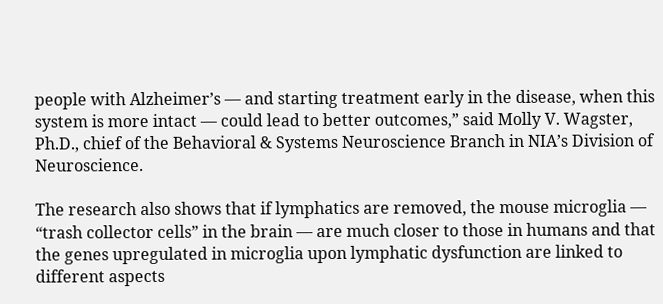people with Alzheimer’s — and starting treatment early in the disease, when this system is more intact — could lead to better outcomes,” said Molly V. Wagster, Ph.D., chief of the Behavioral & Systems Neuroscience Branch in NIA’s Division of Neuroscience.

The research also shows that if lymphatics are removed, the mouse microglia — “trash collector cells” in the brain — are much closer to those in humans and that the genes upregulated in microglia upon lymphatic dysfunction are linked to different aspects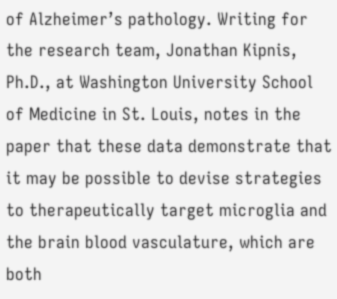of Alzheimer’s pathology. Writing for the research team, Jonathan Kipnis, Ph.D., at Washington University School of Medicine in St. Louis, notes in the paper that these data demonstrate that it may be possible to devise strategies to therapeutically target microglia and the brain blood vasculature, which are both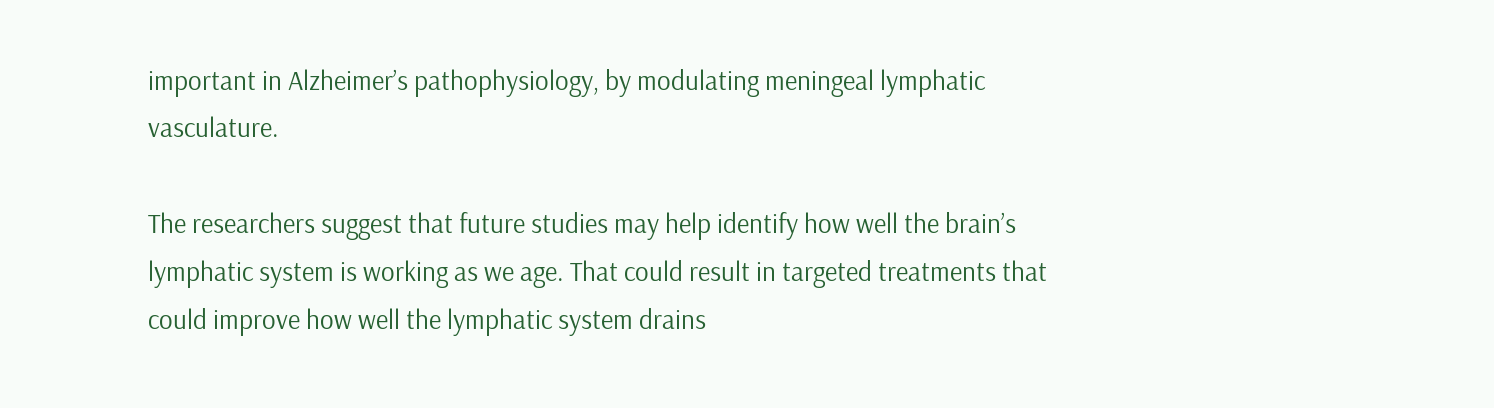important in Alzheimer’s pathophysiology, by modulating meningeal lymphatic vasculature.

The researchers suggest that future studies may help identify how well the brain’s lymphatic system is working as we age. That could result in targeted treatments that could improve how well the lymphatic system drains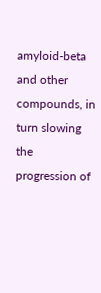amyloid-beta and other compounds, in turn slowing the progression of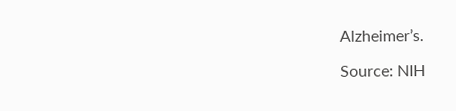Alzheimer’s.

Source: NIH